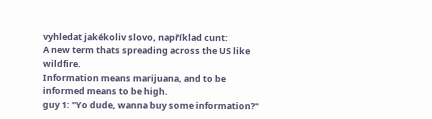vyhledat jakékoliv slovo, například cunt:
A new term thats spreading across the US like wildfire.
Information means marijuana, and to be informed means to be high.
guy 1: "Yo dude, wanna buy some information?"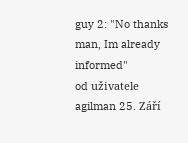guy 2: "No thanks man, Im already informed"
od uživatele agilman 25. Září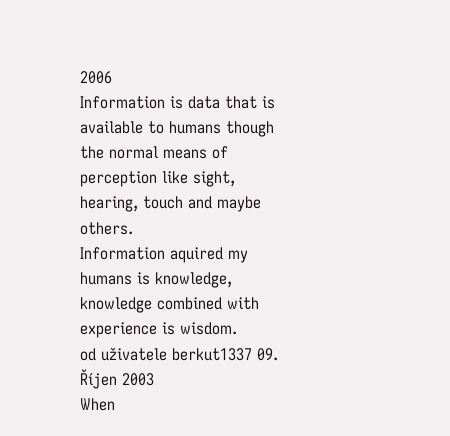2006
Information is data that is available to humans though the normal means of perception like sight, hearing, touch and maybe others.
Information aquired my humans is knowledge, knowledge combined with experience is wisdom.
od uživatele berkut1337 09. Říjen 2003
When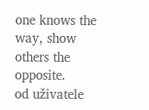one knows the way, show others the opposite.
od uživatele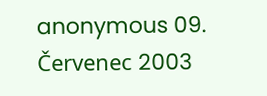anonymous 09. Červenec 2003